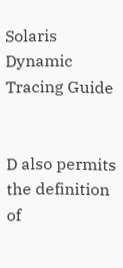Solaris Dynamic Tracing Guide


D also permits the definition of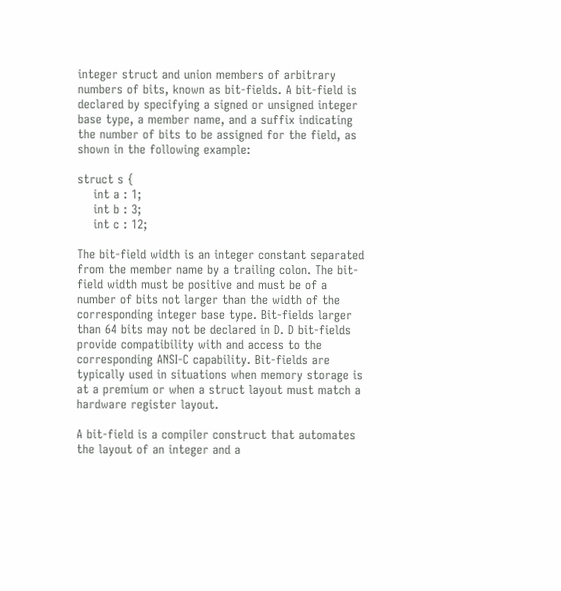integer struct and union members of arbitrary numbers of bits, known as bit-fields. A bit-field is declared by specifying a signed or unsigned integer base type, a member name, and a suffix indicating the number of bits to be assigned for the field, as shown in the following example:

struct s {
    int a : 1;
    int b : 3;
    int c : 12;

The bit-field width is an integer constant separated from the member name by a trailing colon. The bit-field width must be positive and must be of a number of bits not larger than the width of the corresponding integer base type. Bit-fields larger than 64 bits may not be declared in D. D bit-fields provide compatibility with and access to the corresponding ANSI-C capability. Bit-fields are typically used in situations when memory storage is at a premium or when a struct layout must match a hardware register layout.

A bit-field is a compiler construct that automates the layout of an integer and a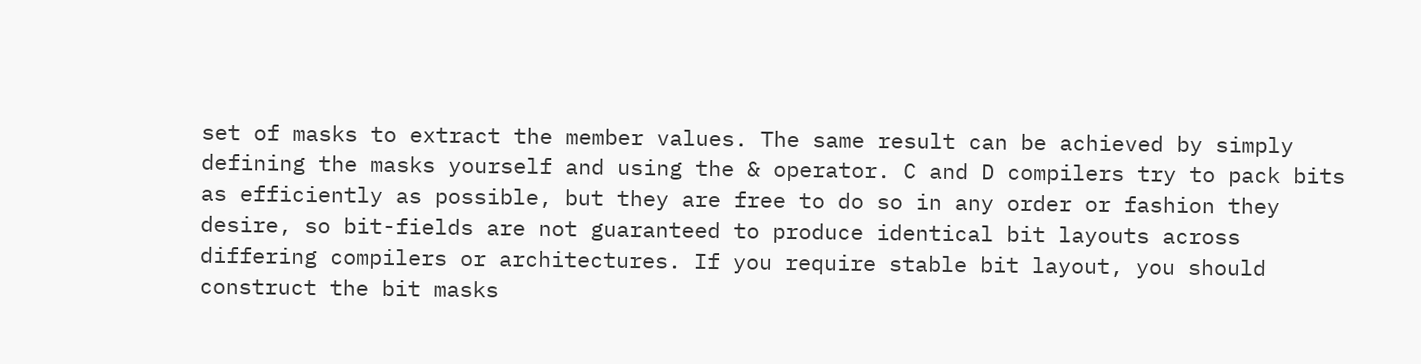set of masks to extract the member values. The same result can be achieved by simply defining the masks yourself and using the & operator. C and D compilers try to pack bits as efficiently as possible, but they are free to do so in any order or fashion they desire, so bit-fields are not guaranteed to produce identical bit layouts across differing compilers or architectures. If you require stable bit layout, you should construct the bit masks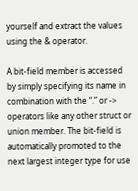yourself and extract the values using the & operator.

A bit-field member is accessed by simply specifying its name in combination with the “.” or -> operators like any other struct or union member. The bit-field is automatically promoted to the next largest integer type for use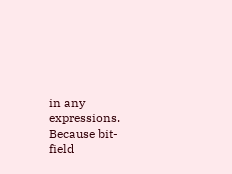in any expressions. Because bit-field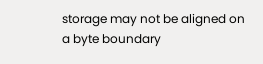storage may not be aligned on a byte boundary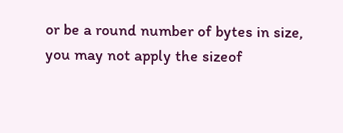or be a round number of bytes in size, you may not apply the sizeof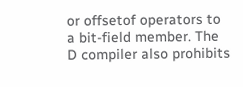or offsetof operators to a bit-field member. The D compiler also prohibits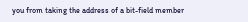you from taking the address of a bit-field member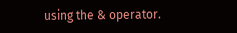using the & operator.